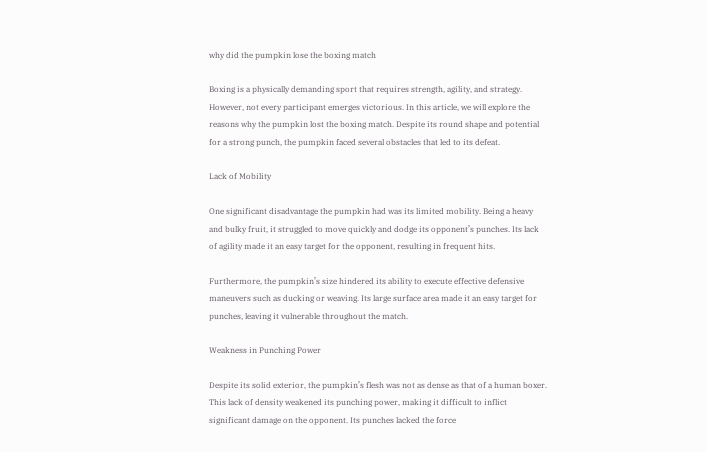why did the pumpkin lose the boxing match

Boxing is a physically demanding sport that requires strength, agility, and strategy. However, not every participant emerges victorious. In this article, we will explore the reasons why the pumpkin lost the boxing match. Despite its round shape and potential for a strong punch, the pumpkin faced several obstacles that led to its defeat.

Lack of Mobility

One significant disadvantage the pumpkin had was its limited mobility. Being a heavy and bulky fruit, it struggled to move quickly and dodge its opponent’s punches. Its lack of agility made it an easy target for the opponent, resulting in frequent hits.

Furthermore, the pumpkin’s size hindered its ability to execute effective defensive maneuvers such as ducking or weaving. Its large surface area made it an easy target for punches, leaving it vulnerable throughout the match.

Weakness in Punching Power

Despite its solid exterior, the pumpkin’s flesh was not as dense as that of a human boxer. This lack of density weakened its punching power, making it difficult to inflict significant damage on the opponent. Its punches lacked the force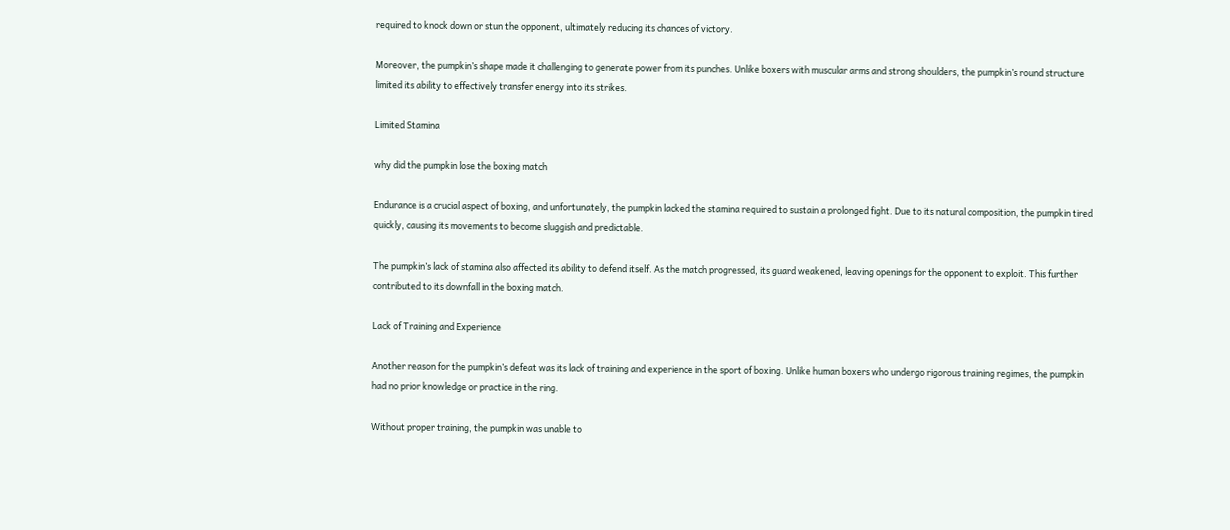required to knock down or stun the opponent, ultimately reducing its chances of victory.

Moreover, the pumpkin’s shape made it challenging to generate power from its punches. Unlike boxers with muscular arms and strong shoulders, the pumpkin’s round structure limited its ability to effectively transfer energy into its strikes.

Limited Stamina

why did the pumpkin lose the boxing match

Endurance is a crucial aspect of boxing, and unfortunately, the pumpkin lacked the stamina required to sustain a prolonged fight. Due to its natural composition, the pumpkin tired quickly, causing its movements to become sluggish and predictable.

The pumpkin’s lack of stamina also affected its ability to defend itself. As the match progressed, its guard weakened, leaving openings for the opponent to exploit. This further contributed to its downfall in the boxing match.

Lack of Training and Experience

Another reason for the pumpkin’s defeat was its lack of training and experience in the sport of boxing. Unlike human boxers who undergo rigorous training regimes, the pumpkin had no prior knowledge or practice in the ring.

Without proper training, the pumpkin was unable to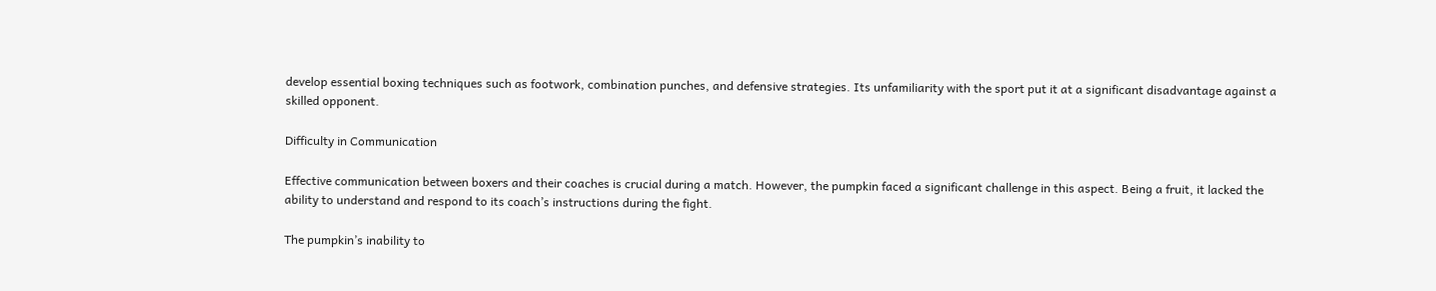develop essential boxing techniques such as footwork, combination punches, and defensive strategies. Its unfamiliarity with the sport put it at a significant disadvantage against a skilled opponent.

Difficulty in Communication

Effective communication between boxers and their coaches is crucial during a match. However, the pumpkin faced a significant challenge in this aspect. Being a fruit, it lacked the ability to understand and respond to its coach’s instructions during the fight.

The pumpkin’s inability to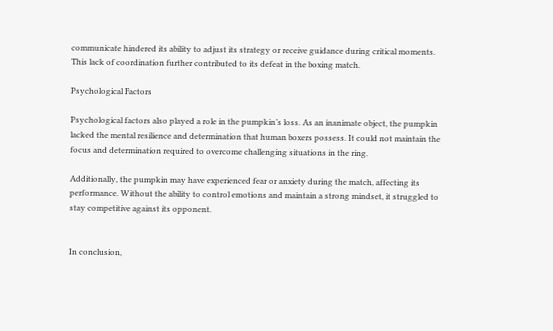communicate hindered its ability to adjust its strategy or receive guidance during critical moments. This lack of coordination further contributed to its defeat in the boxing match.

Psychological Factors

Psychological factors also played a role in the pumpkin’s loss. As an inanimate object, the pumpkin lacked the mental resilience and determination that human boxers possess. It could not maintain the focus and determination required to overcome challenging situations in the ring.

Additionally, the pumpkin may have experienced fear or anxiety during the match, affecting its performance. Without the ability to control emotions and maintain a strong mindset, it struggled to stay competitive against its opponent.


In conclusion,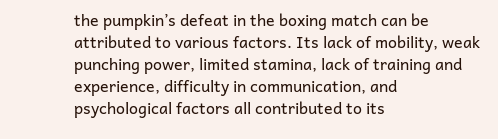the pumpkin’s defeat in the boxing match can be attributed to various factors. Its lack of mobility, weak punching power, limited stamina, lack of training and experience, difficulty in communication, and psychological factors all contributed to its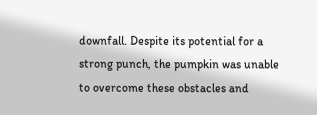downfall. Despite its potential for a strong punch, the pumpkin was unable to overcome these obstacles and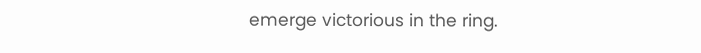emerge victorious in the ring.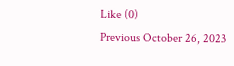Like (0)
Previous October 26, 2023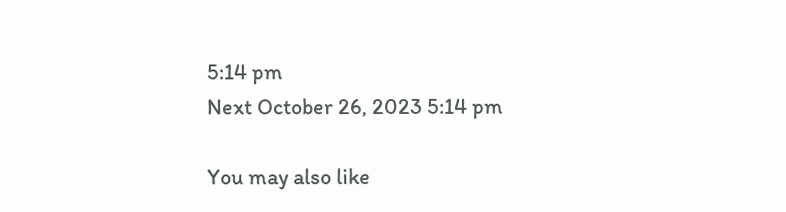5:14 pm
Next October 26, 2023 5:14 pm

You may also like